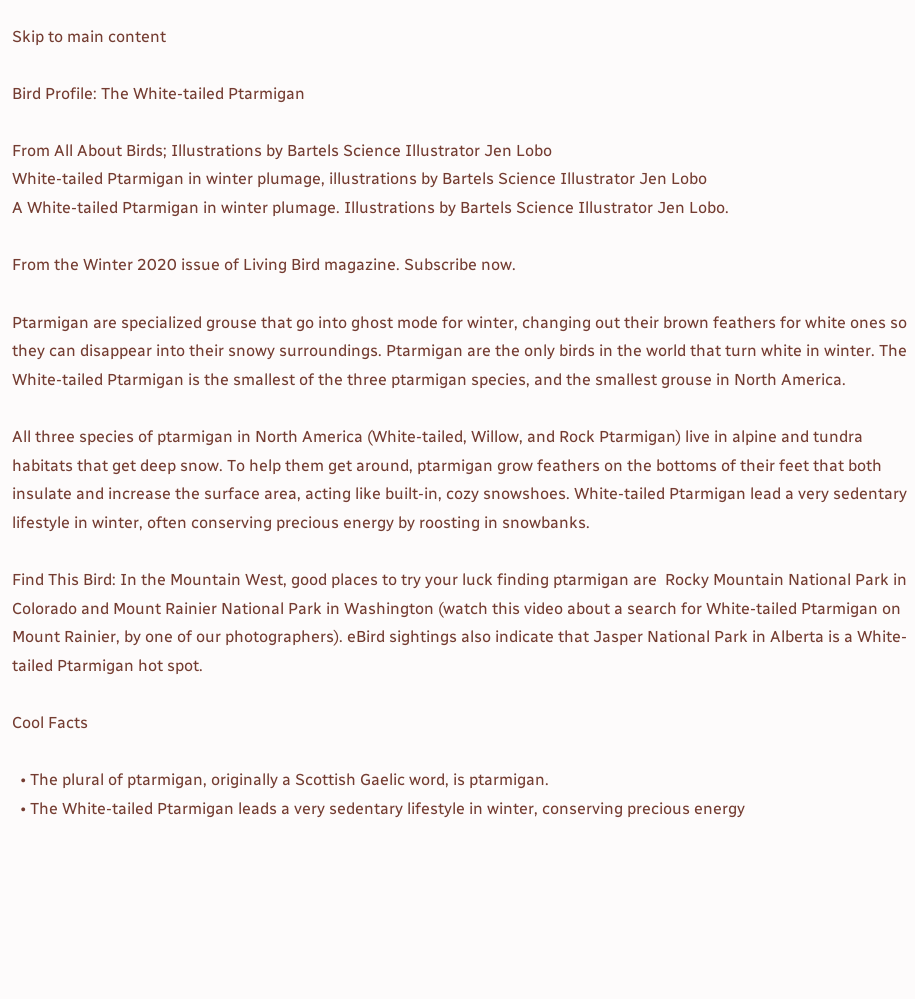Skip to main content

Bird Profile: The White-tailed Ptarmigan

From All About Birds; Illustrations by Bartels Science Illustrator Jen Lobo
White-tailed Ptarmigan in winter plumage, illustrations by Bartels Science Illustrator Jen Lobo
A White-tailed Ptarmigan in winter plumage. Illustrations by Bartels Science Illustrator Jen Lobo.

From the Winter 2020 issue of Living Bird magazine. Subscribe now.

Ptarmigan are specialized grouse that go into ghost mode for winter, changing out their brown feathers for white ones so they can disappear into their snowy surroundings. Ptarmigan are the only birds in the world that turn white in winter. The White-tailed Ptarmigan is the smallest of the three ptarmigan species, and the smallest grouse in North America.

All three species of ptarmigan in North America (White-tailed, Willow, and Rock Ptarmigan) live in alpine and tundra habitats that get deep snow. To help them get around, ptarmigan grow feathers on the bottoms of their feet that both insulate and increase the surface area, acting like built-in, cozy snowshoes. White-tailed Ptarmigan lead a very sedentary lifestyle in winter, often conserving precious energy by roosting in snowbanks.

Find This Bird: In the Mountain West, good places to try your luck finding ptarmigan are  Rocky Mountain National Park in Colorado and Mount Rainier National Park in Washington (watch this video about a search for White-tailed Ptarmigan on Mount Rainier, by one of our photographers). eBird sightings also indicate that Jasper National Park in Alberta is a White-tailed Ptarmigan hot spot.

Cool Facts

  • The plural of ptarmigan, originally a Scottish Gaelic word, is ptarmigan.
  • The White-tailed Ptarmigan leads a very sedentary lifestyle in winter, conserving precious energy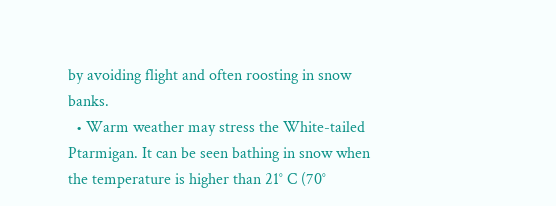by avoiding flight and often roosting in snow banks.
  • Warm weather may stress the White-tailed Ptarmigan. It can be seen bathing in snow when the temperature is higher than 21° C (70°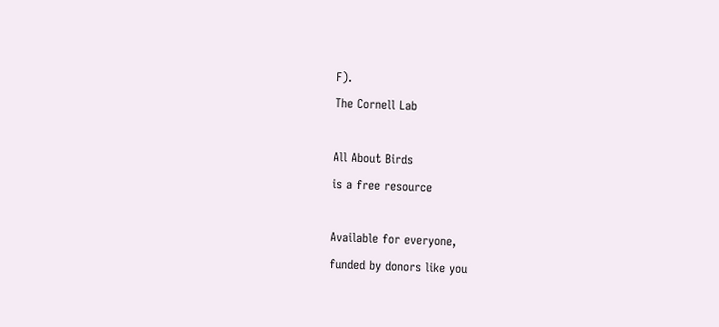F).
The Cornell Lab

All About Birds
is a free resource

Available for everyone,
funded by donors like you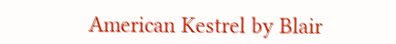American Kestrel by Blair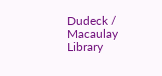Dudeck / Macaulay Library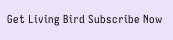Get Living Bird Subscribe Now